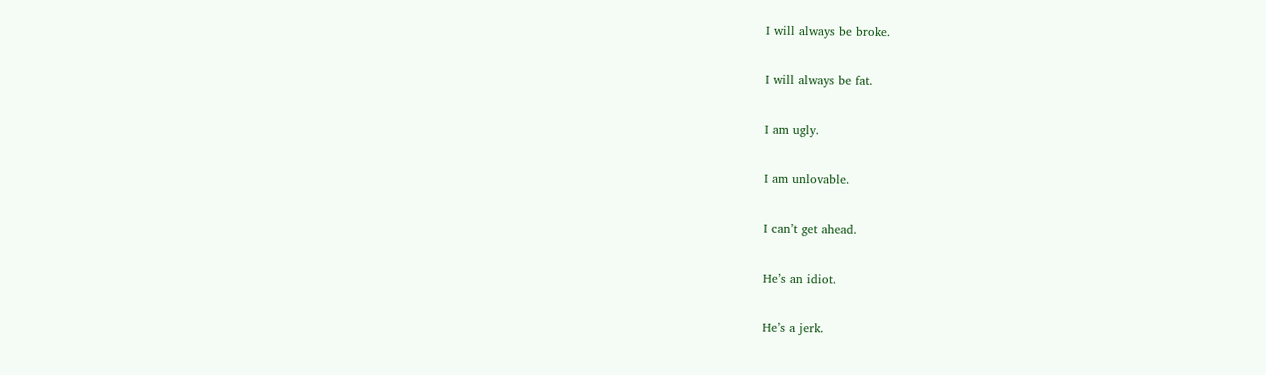I will always be broke.

I will always be fat.

I am ugly.

I am unlovable.

I can’t get ahead.

He’s an idiot.

He’s a jerk.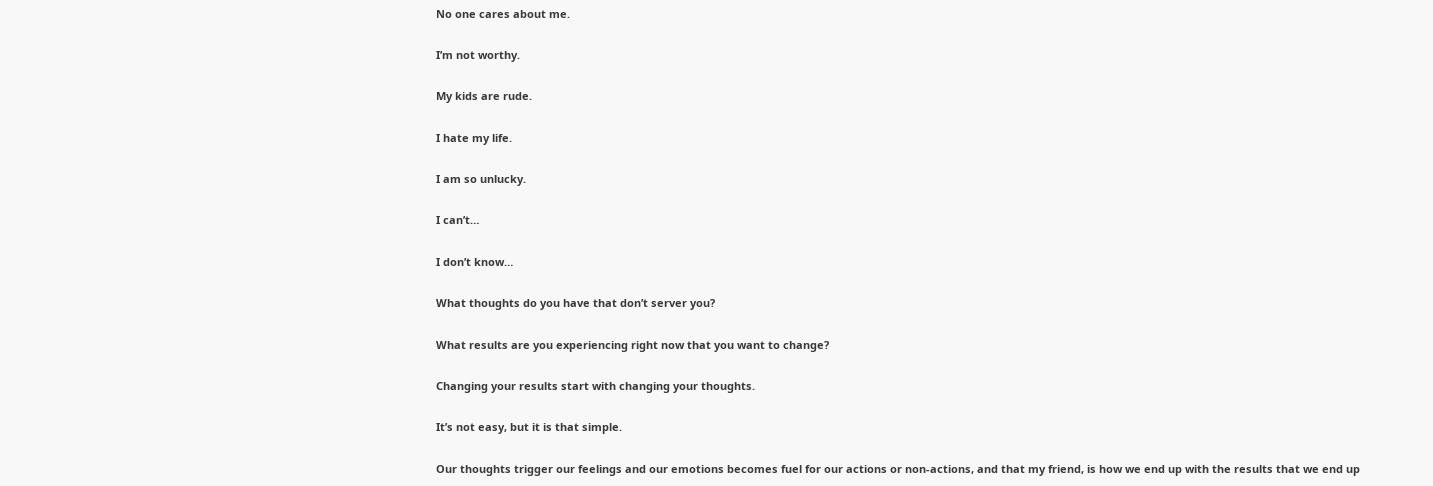No one cares about me.

I’m not worthy.

My kids are rude.

I hate my life.

I am so unlucky.

I can’t…

I don’t know…

What thoughts do you have that don’t server you?

What results are you experiencing right now that you want to change?

Changing your results start with changing your thoughts.

It’s not easy, but it is that simple.

Our thoughts trigger our feelings and our emotions becomes fuel for our actions or non-actions, and that my friend, is how we end up with the results that we end up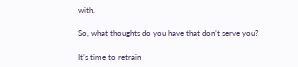with.

So, what thoughts do you have that don’t serve you?

It’s time to retrain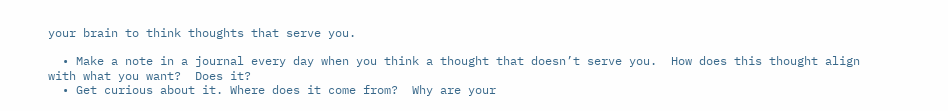your brain to think thoughts that serve you.

  • Make a note in a journal every day when you think a thought that doesn’t serve you.  How does this thought align with what you want?  Does it?
  • Get curious about it. Where does it come from?  Why are your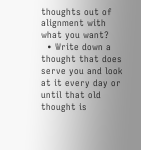thoughts out of alignment with what you want?
  • Write down a thought that does serve you and look at it every day or until that old thought is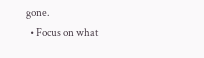gone.
  • Focus on what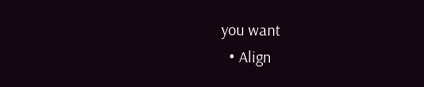you want
  • Align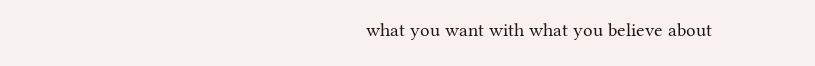what you want with what you believe about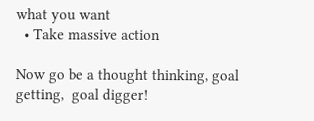what you want
  • Take massive action

Now go be a thought thinking, goal getting,  goal digger!